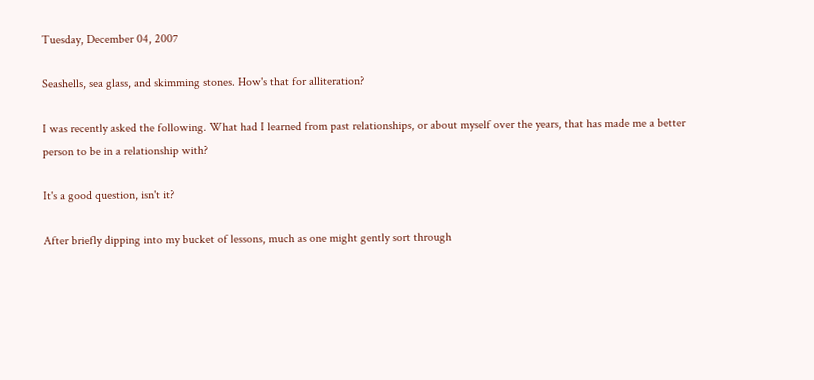Tuesday, December 04, 2007

Seashells, sea glass, and skimming stones. How's that for alliteration?

I was recently asked the following. What had I learned from past relationships, or about myself over the years, that has made me a better person to be in a relationship with?

It's a good question, isn't it?

After briefly dipping into my bucket of lessons, much as one might gently sort through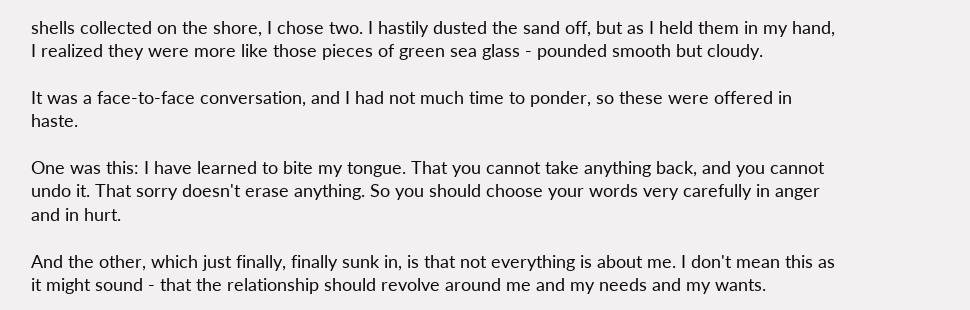shells collected on the shore, I chose two. I hastily dusted the sand off, but as I held them in my hand, I realized they were more like those pieces of green sea glass - pounded smooth but cloudy.

It was a face-to-face conversation, and I had not much time to ponder, so these were offered in haste.

One was this: I have learned to bite my tongue. That you cannot take anything back, and you cannot undo it. That sorry doesn't erase anything. So you should choose your words very carefully in anger and in hurt.

And the other, which just finally, finally sunk in, is that not everything is about me. I don't mean this as it might sound - that the relationship should revolve around me and my needs and my wants.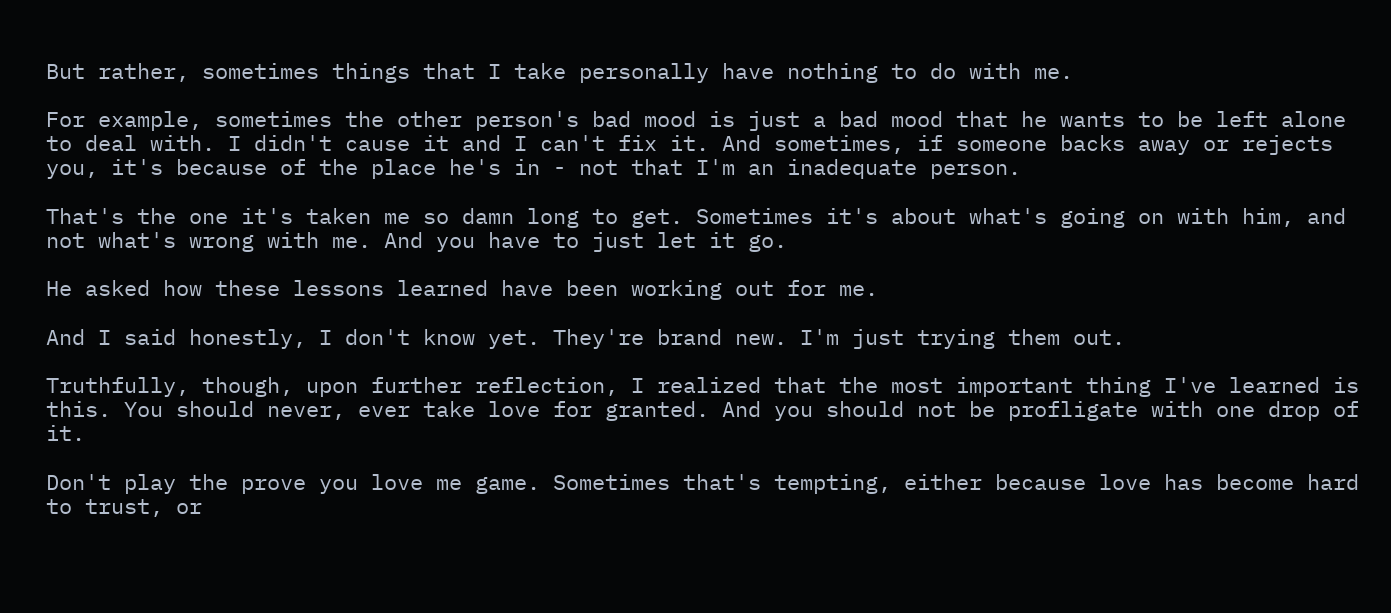But rather, sometimes things that I take personally have nothing to do with me.

For example, sometimes the other person's bad mood is just a bad mood that he wants to be left alone to deal with. I didn't cause it and I can't fix it. And sometimes, if someone backs away or rejects you, it's because of the place he's in - not that I'm an inadequate person.

That's the one it's taken me so damn long to get. Sometimes it's about what's going on with him, and not what's wrong with me. And you have to just let it go.

He asked how these lessons learned have been working out for me.

And I said honestly, I don't know yet. They're brand new. I'm just trying them out.

Truthfully, though, upon further reflection, I realized that the most important thing I've learned is this. You should never, ever take love for granted. And you should not be profligate with one drop of it.

Don't play the prove you love me game. Sometimes that's tempting, either because love has become hard to trust, or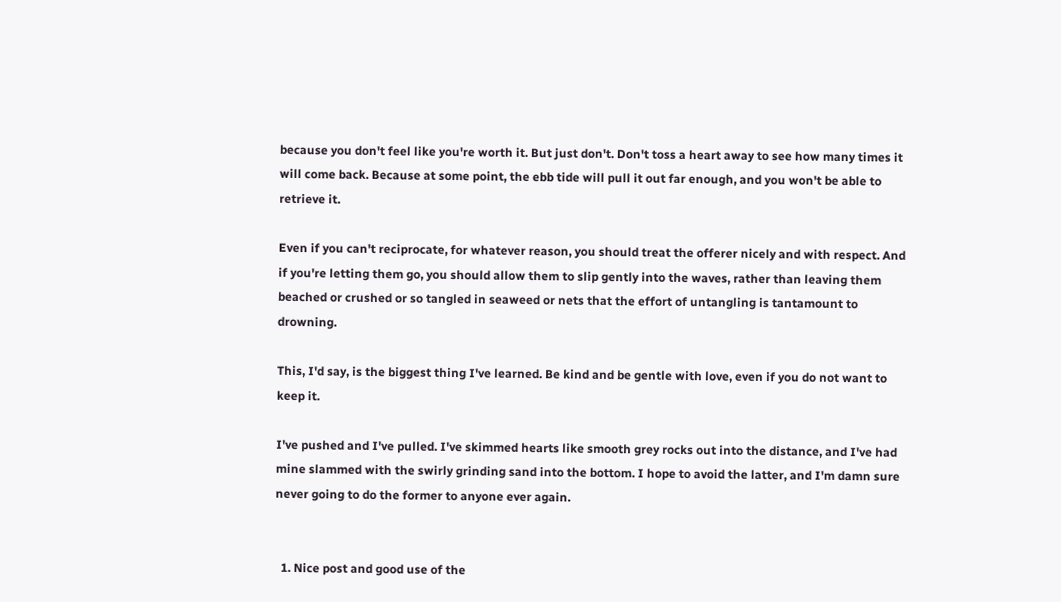because you don't feel like you're worth it. But just don't. Don't toss a heart away to see how many times it will come back. Because at some point, the ebb tide will pull it out far enough, and you won't be able to retrieve it.

Even if you can't reciprocate, for whatever reason, you should treat the offerer nicely and with respect. And if you're letting them go, you should allow them to slip gently into the waves, rather than leaving them beached or crushed or so tangled in seaweed or nets that the effort of untangling is tantamount to drowning.

This, I'd say, is the biggest thing I've learned. Be kind and be gentle with love, even if you do not want to keep it.

I've pushed and I've pulled. I've skimmed hearts like smooth grey rocks out into the distance, and I've had mine slammed with the swirly grinding sand into the bottom. I hope to avoid the latter, and I'm damn sure never going to do the former to anyone ever again.


  1. Nice post and good use of the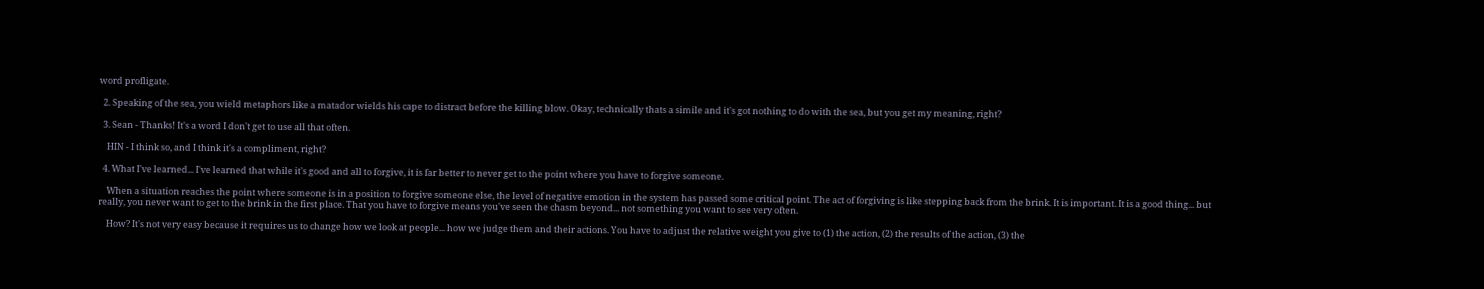word profligate.

  2. Speaking of the sea, you wield metaphors like a matador wields his cape to distract before the killing blow. Okay, technically thats a simile and it's got nothing to do with the sea, but you get my meaning, right?

  3. Sean - Thanks! It's a word I don't get to use all that often.

    HIN - I think so, and I think it's a compliment, right?

  4. What I've learned... I've learned that while it's good and all to forgive, it is far better to never get to the point where you have to forgive someone.

    When a situation reaches the point where someone is in a position to forgive someone else, the level of negative emotion in the system has passed some critical point. The act of forgiving is like stepping back from the brink. It is important. It is a good thing... but really, you never want to get to the brink in the first place. That you have to forgive means you've seen the chasm beyond... not something you want to see very often.

    How? It's not very easy because it requires us to change how we look at people... how we judge them and their actions. You have to adjust the relative weight you give to (1) the action, (2) the results of the action, (3) the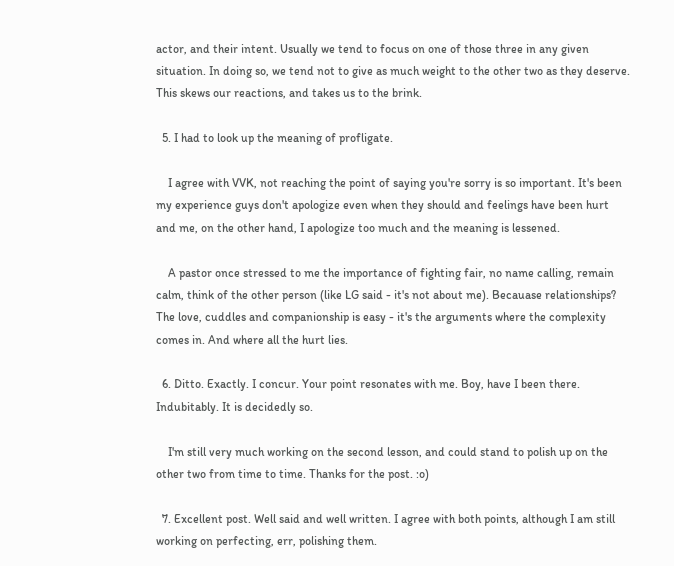actor, and their intent. Usually we tend to focus on one of those three in any given situation. In doing so, we tend not to give as much weight to the other two as they deserve. This skews our reactions, and takes us to the brink.

  5. I had to look up the meaning of profligate.

    I agree with VVK, not reaching the point of saying you're sorry is so important. It's been my experience guys don't apologize even when they should and feelings have been hurt and me, on the other hand, I apologize too much and the meaning is lessened.

    A pastor once stressed to me the importance of fighting fair, no name calling, remain calm, think of the other person (like LG said - it's not about me). Becauase relationships? The love, cuddles and companionship is easy - it's the arguments where the complexity comes in. And where all the hurt lies.

  6. Ditto. Exactly. I concur. Your point resonates with me. Boy, have I been there. Indubitably. It is decidedly so.

    I'm still very much working on the second lesson, and could stand to polish up on the other two from time to time. Thanks for the post. :o)

  7. Excellent post. Well said and well written. I agree with both points, although I am still working on perfecting, err, polishing them.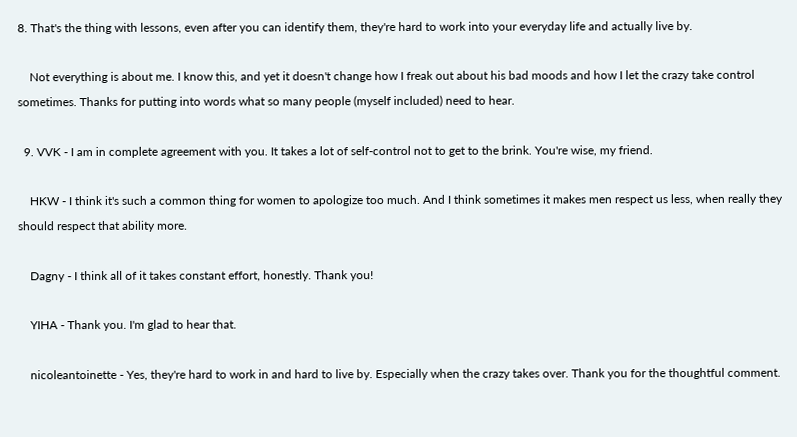8. That's the thing with lessons, even after you can identify them, they're hard to work into your everyday life and actually live by.

    Not everything is about me. I know this, and yet it doesn't change how I freak out about his bad moods and how I let the crazy take control sometimes. Thanks for putting into words what so many people (myself included) need to hear.

  9. VVK - I am in complete agreement with you. It takes a lot of self-control not to get to the brink. You're wise, my friend.

    HKW - I think it's such a common thing for women to apologize too much. And I think sometimes it makes men respect us less, when really they should respect that ability more.

    Dagny - I think all of it takes constant effort, honestly. Thank you!

    YIHA - Thank you. I'm glad to hear that.

    nicoleantoinette - Yes, they're hard to work in and hard to live by. Especially when the crazy takes over. Thank you for the thoughtful comment.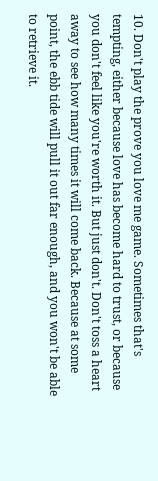10. Don't play the prove you love me game. Sometimes that's tempting, either because love has become hard to trust, or because you don't feel like you're worth it. But just don't. Don't toss a heart away to see how many times it will come back. Because at some point, the ebb tide will pull it out far enough, and you won't be able to retrieve it.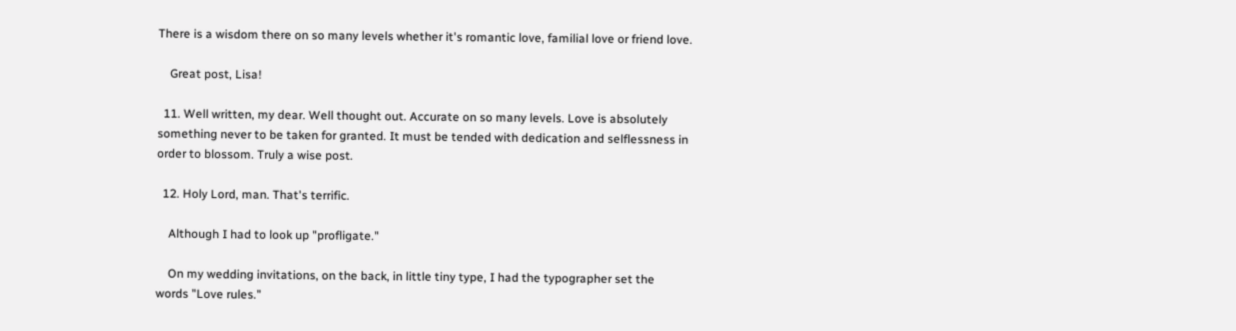There is a wisdom there on so many levels whether it's romantic love, familial love or friend love.

    Great post, Lisa!

  11. Well written, my dear. Well thought out. Accurate on so many levels. Love is absolutely something never to be taken for granted. It must be tended with dedication and selflessness in order to blossom. Truly a wise post.

  12. Holy Lord, man. That's terrific.

    Although I had to look up "profligate."

    On my wedding invitations, on the back, in little tiny type, I had the typographer set the words "Love rules."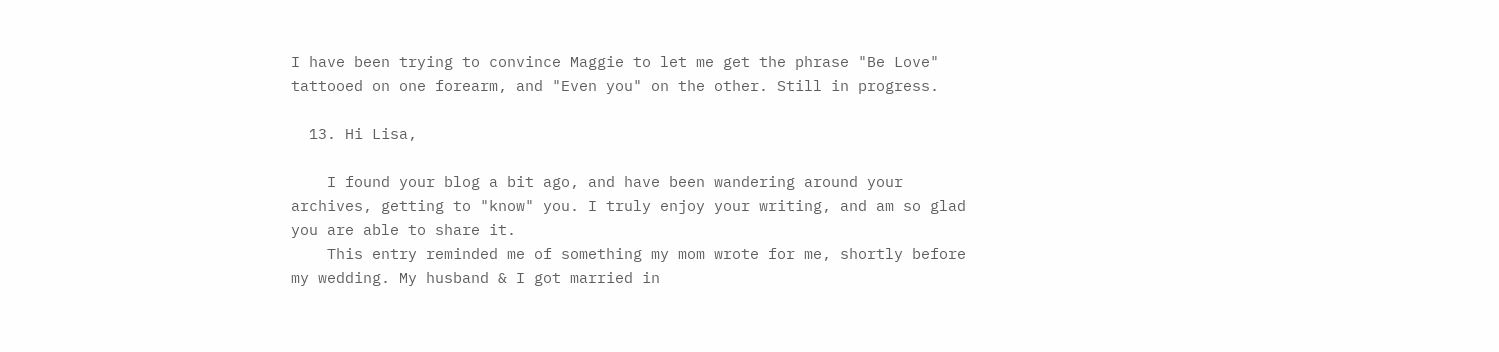I have been trying to convince Maggie to let me get the phrase "Be Love" tattooed on one forearm, and "Even you" on the other. Still in progress.

  13. Hi Lisa,

    I found your blog a bit ago, and have been wandering around your archives, getting to "know" you. I truly enjoy your writing, and am so glad you are able to share it.
    This entry reminded me of something my mom wrote for me, shortly before my wedding. My husband & I got married in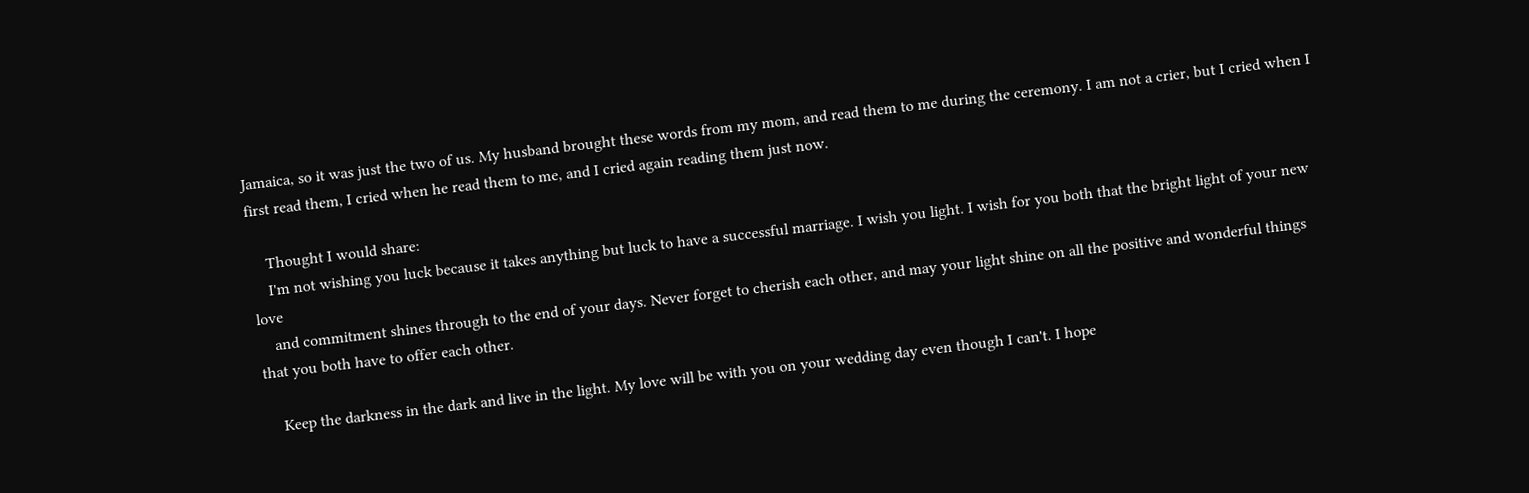Jamaica, so it was just the two of us. My husband brought these words from my mom, and read them to me during the ceremony. I am not a crier, but I cried when I first read them, I cried when he read them to me, and I cried again reading them just now.

    Thought I would share:
    I'm not wishing you luck because it takes anything but luck to have a successful marriage. I wish you light. I wish for you both that the bright light of your new love
    and commitment shines through to the end of your days. Never forget to cherish each other, and may your light shine on all the positive and wonderful things that you both have to offer each other.

    Keep the darkness in the dark and live in the light. My love will be with you on your wedding day even though I can't. I hope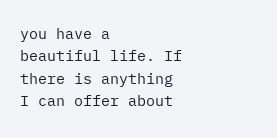you have a beautiful life. If there is anything I can offer about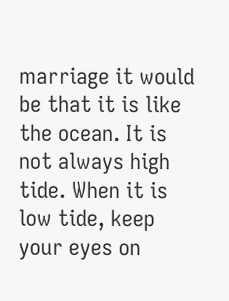marriage it would be that it is like the ocean. It is not always high tide. When it is low tide, keep your eyes on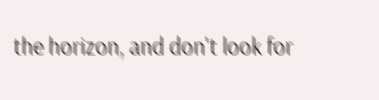the horizon, and don't look for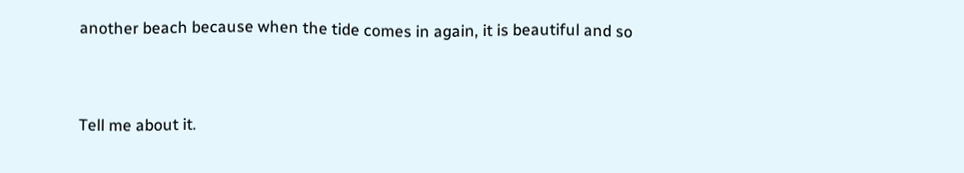another beach because when the tide comes in again, it is beautiful and so


Tell me about it.